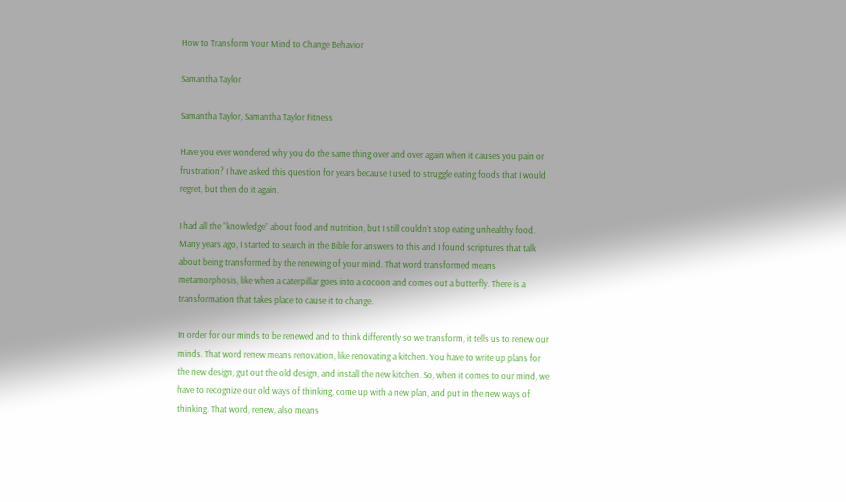How to Transform Your Mind to Change Behavior

Samantha Taylor

Samantha Taylor, Samantha Taylor Fitness

Have you ever wondered why you do the same thing over and over again when it causes you pain or frustration? I have asked this question for years because I used to struggle eating foods that I would regret, but then do it again.

I had all the “knowledge” about food and nutrition, but I still couldn’t stop eating unhealthy food. Many years ago, I started to search in the Bible for answers to this and I found scriptures that talk about being transformed by the renewing of your mind. That word transformed means metamorphosis, like when a caterpillar goes into a cocoon and comes out a butterfly. There is a transformation that takes place to cause it to change.

In order for our minds to be renewed and to think differently so we transform, it tells us to renew our minds. That word renew means renovation, like renovating a kitchen. You have to write up plans for the new design, gut out the old design, and install the new kitchen. So, when it comes to our mind, we have to recognize our old ways of thinking, come up with a new plan, and put in the new ways of thinking. That word, renew, also means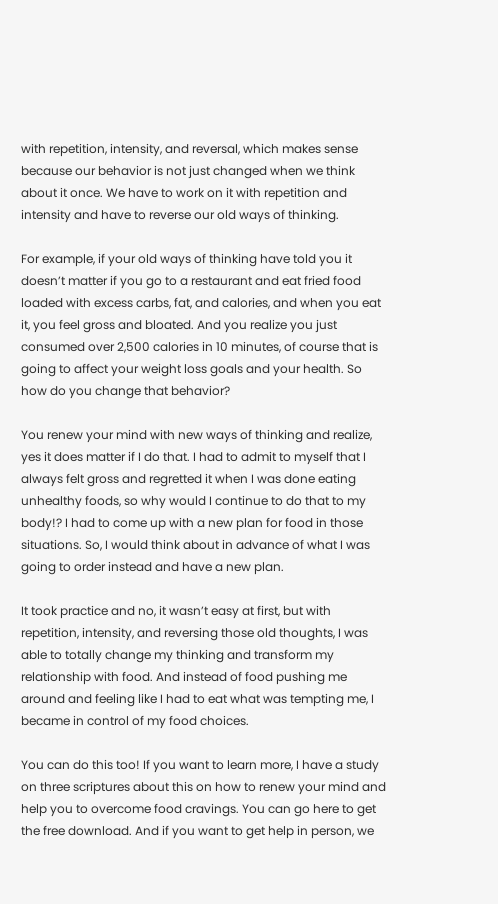with repetition, intensity, and reversal, which makes sense because our behavior is not just changed when we think about it once. We have to work on it with repetition and intensity and have to reverse our old ways of thinking.

For example, if your old ways of thinking have told you it doesn’t matter if you go to a restaurant and eat fried food loaded with excess carbs, fat, and calories, and when you eat it, you feel gross and bloated. And you realize you just consumed over 2,500 calories in 10 minutes, of course that is going to affect your weight loss goals and your health. So how do you change that behavior?

You renew your mind with new ways of thinking and realize, yes it does matter if I do that. I had to admit to myself that I always felt gross and regretted it when I was done eating unhealthy foods, so why would I continue to do that to my body!? I had to come up with a new plan for food in those situations. So, I would think about in advance of what I was going to order instead and have a new plan.

It took practice and no, it wasn’t easy at first, but with repetition, intensity, and reversing those old thoughts, I was able to totally change my thinking and transform my relationship with food. And instead of food pushing me around and feeling like I had to eat what was tempting me, I became in control of my food choices.

You can do this too! If you want to learn more, I have a study on three scriptures about this on how to renew your mind and help you to overcome food cravings. You can go here to get the free download. And if you want to get help in person, we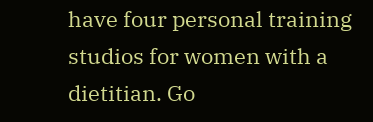have four personal training studios for women with a dietitian. Go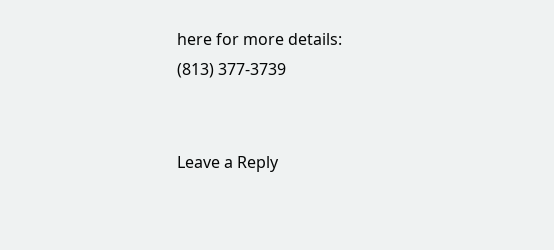here for more details:
(813) 377-3739


Leave a Reply